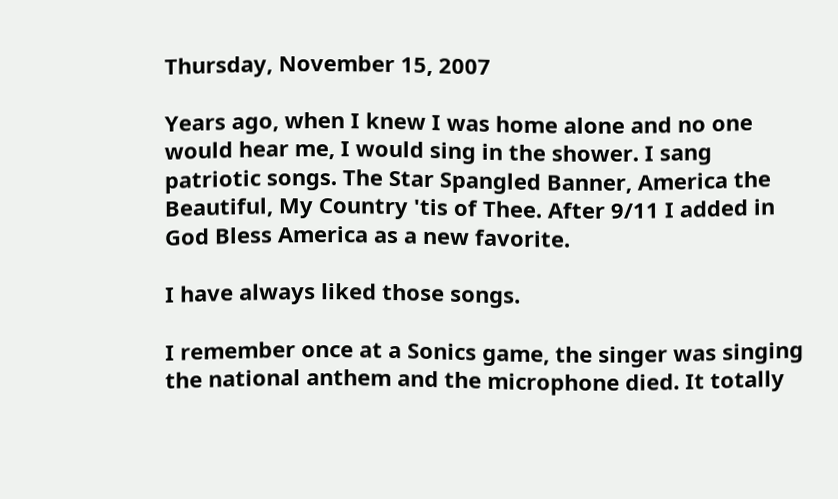Thursday, November 15, 2007

Years ago, when I knew I was home alone and no one would hear me, I would sing in the shower. I sang patriotic songs. The Star Spangled Banner, America the Beautiful, My Country 'tis of Thee. After 9/11 I added in God Bless America as a new favorite.

I have always liked those songs.

I remember once at a Sonics game, the singer was singing the national anthem and the microphone died. It totally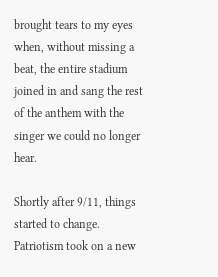brought tears to my eyes when, without missing a beat, the entire stadium joined in and sang the rest of the anthem with the singer we could no longer hear.

Shortly after 9/11, things started to change. Patriotism took on a new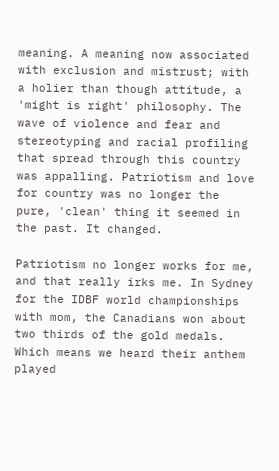meaning. A meaning now associated with exclusion and mistrust; with a holier than though attitude, a 'might is right' philosophy. The wave of violence and fear and stereotyping and racial profiling that spread through this country was appalling. Patriotism and love for country was no longer the pure, 'clean' thing it seemed in the past. It changed.

Patriotism no longer works for me, and that really irks me. In Sydney for the IDBF world championships with mom, the Canadians won about two thirds of the gold medals. Which means we heard their anthem played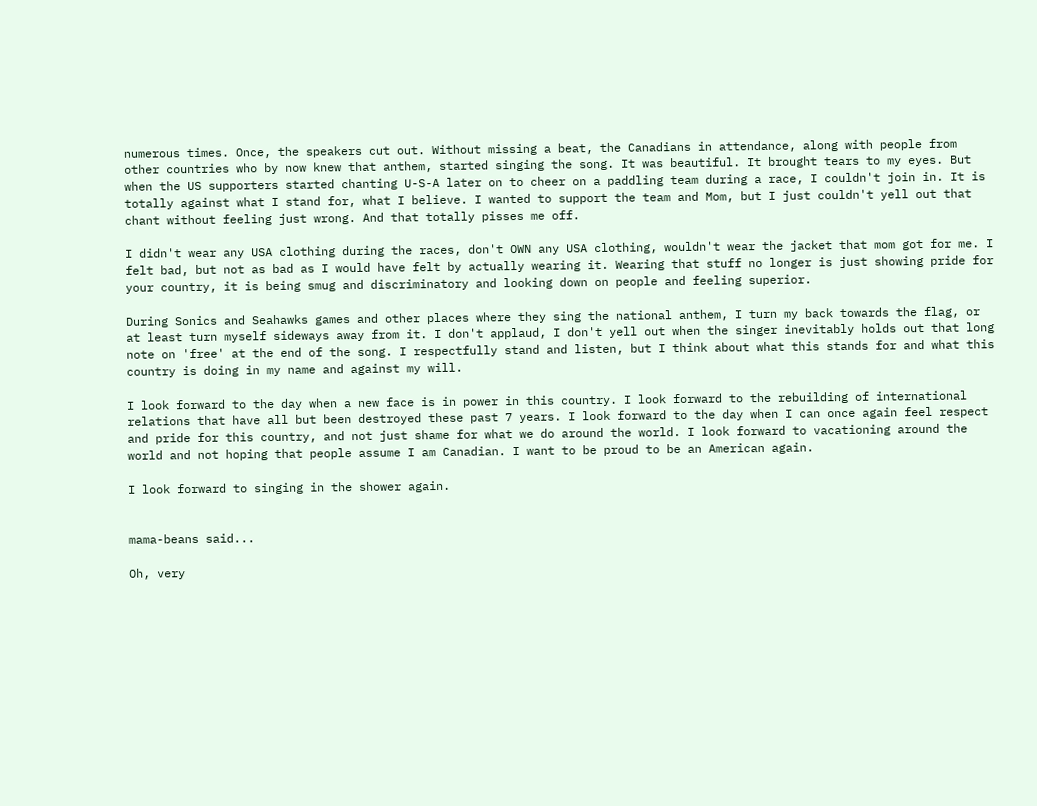numerous times. Once, the speakers cut out. Without missing a beat, the Canadians in attendance, along with people from other countries who by now knew that anthem, started singing the song. It was beautiful. It brought tears to my eyes. But when the US supporters started chanting U-S-A later on to cheer on a paddling team during a race, I couldn't join in. It is totally against what I stand for, what I believe. I wanted to support the team and Mom, but I just couldn't yell out that chant without feeling just wrong. And that totally pisses me off.

I didn't wear any USA clothing during the races, don't OWN any USA clothing, wouldn't wear the jacket that mom got for me. I felt bad, but not as bad as I would have felt by actually wearing it. Wearing that stuff no longer is just showing pride for your country, it is being smug and discriminatory and looking down on people and feeling superior.

During Sonics and Seahawks games and other places where they sing the national anthem, I turn my back towards the flag, or at least turn myself sideways away from it. I don't applaud, I don't yell out when the singer inevitably holds out that long note on 'free' at the end of the song. I respectfully stand and listen, but I think about what this stands for and what this country is doing in my name and against my will.

I look forward to the day when a new face is in power in this country. I look forward to the rebuilding of international relations that have all but been destroyed these past 7 years. I look forward to the day when I can once again feel respect and pride for this country, and not just shame for what we do around the world. I look forward to vacationing around the world and not hoping that people assume I am Canadian. I want to be proud to be an American again.

I look forward to singing in the shower again.


mama-beans said...

Oh, very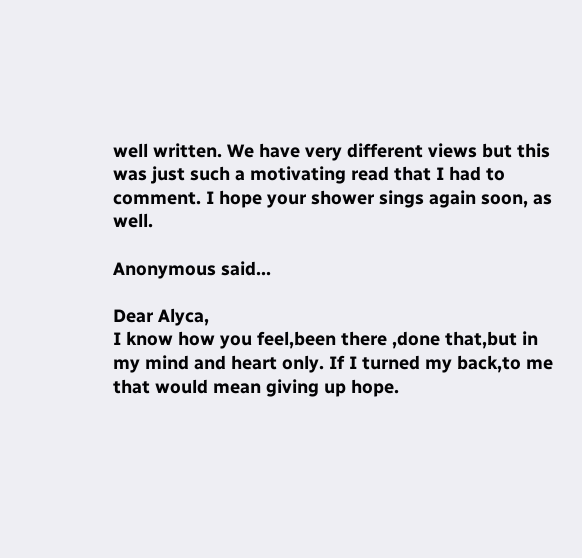well written. We have very different views but this was just such a motivating read that I had to comment. I hope your shower sings again soon, as well.

Anonymous said...

Dear Alyca,
I know how you feel,been there ,done that,but in my mind and heart only. If I turned my back,to me that would mean giving up hope.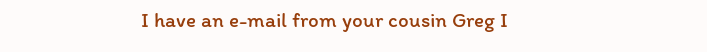I have an e-mail from your cousin Greg I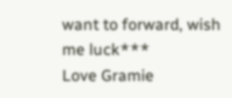want to forward, wish me luck***
Love Gramie